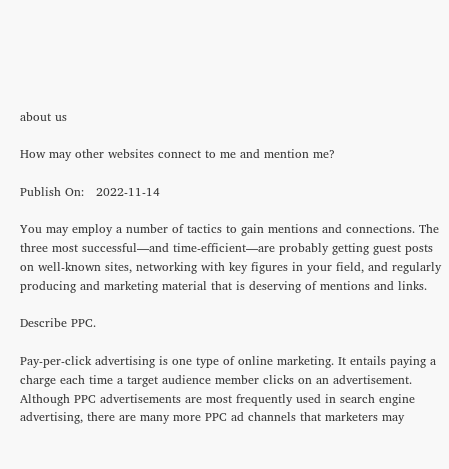about us

How may other websites connect to me and mention me?

Publish On:   2022-11-14

You may employ a number of tactics to gain mentions and connections. The three most successful—and time-efficient—are probably getting guest posts on well-known sites, networking with key figures in your field, and regularly producing and marketing material that is deserving of mentions and links.

Describe PPC.

Pay-per-click advertising is one type of online marketing. It entails paying a charge each time a target audience member clicks on an advertisement. Although PPC advertisements are most frequently used in search engine advertising, there are many more PPC ad channels that marketers may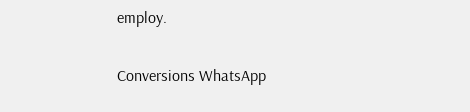employ.

Conversions WhatsApp